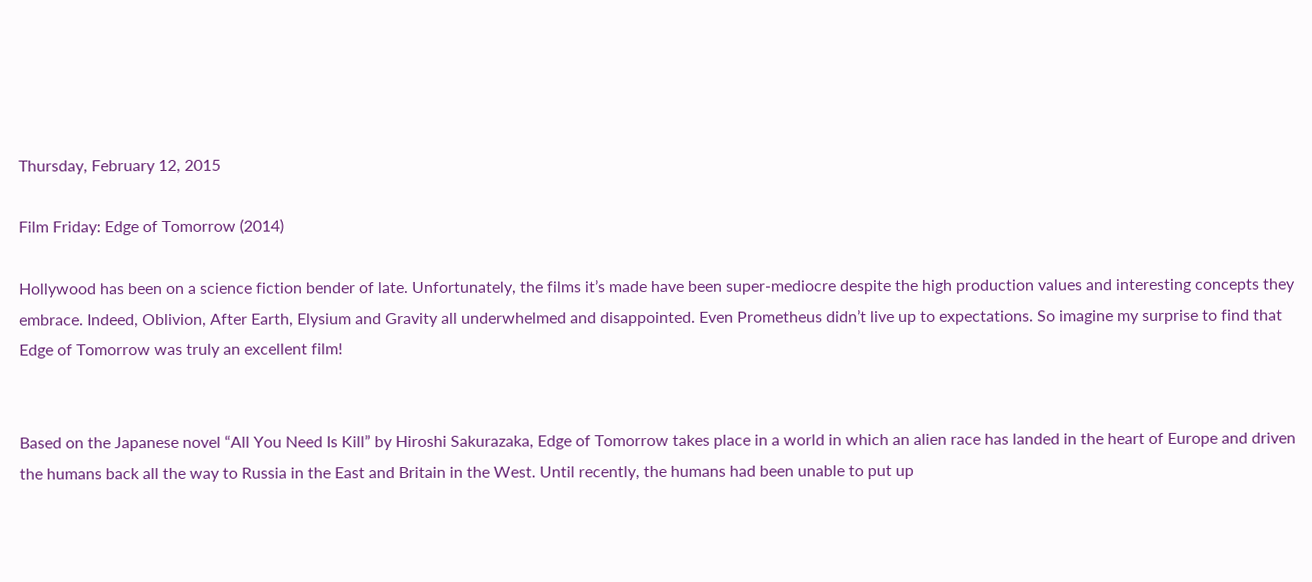Thursday, February 12, 2015

Film Friday: Edge of Tomorrow (2014)

Hollywood has been on a science fiction bender of late. Unfortunately, the films it’s made have been super-mediocre despite the high production values and interesting concepts they embrace. Indeed, Oblivion, After Earth, Elysium and Gravity all underwhelmed and disappointed. Even Prometheus didn’t live up to expectations. So imagine my surprise to find that Edge of Tomorrow was truly an excellent film!


Based on the Japanese novel “All You Need Is Kill” by Hiroshi Sakurazaka, Edge of Tomorrow takes place in a world in which an alien race has landed in the heart of Europe and driven the humans back all the way to Russia in the East and Britain in the West. Until recently, the humans had been unable to put up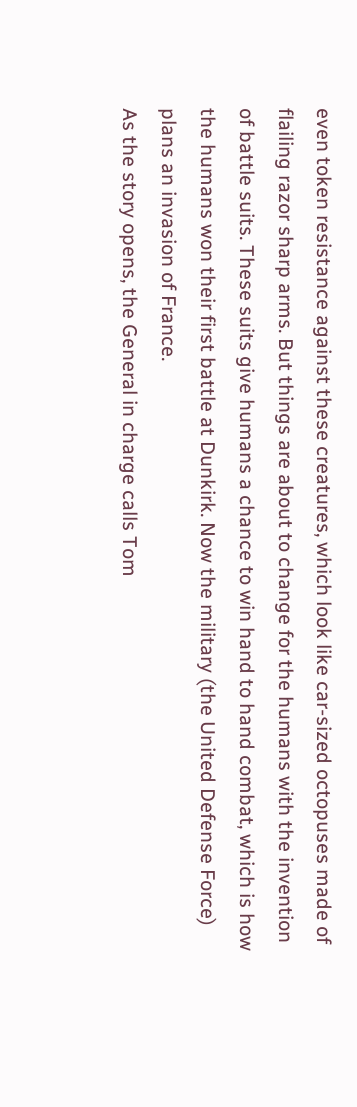even token resistance against these creatures, which look like car-sized octopuses made of flailing razor sharp arms. But things are about to change for the humans with the invention of battle suits. These suits give humans a chance to win hand to hand combat, which is how the humans won their first battle at Dunkirk. Now the military (the United Defense Force) plans an invasion of France.
As the story opens, the General in charge calls Tom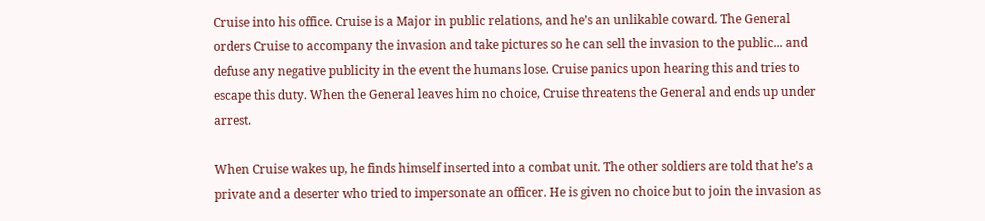Cruise into his office. Cruise is a Major in public relations, and he’s an unlikable coward. The General orders Cruise to accompany the invasion and take pictures so he can sell the invasion to the public... and defuse any negative publicity in the event the humans lose. Cruise panics upon hearing this and tries to escape this duty. When the General leaves him no choice, Cruise threatens the General and ends up under arrest.

When Cruise wakes up, he finds himself inserted into a combat unit. The other soldiers are told that he’s a private and a deserter who tried to impersonate an officer. He is given no choice but to join the invasion as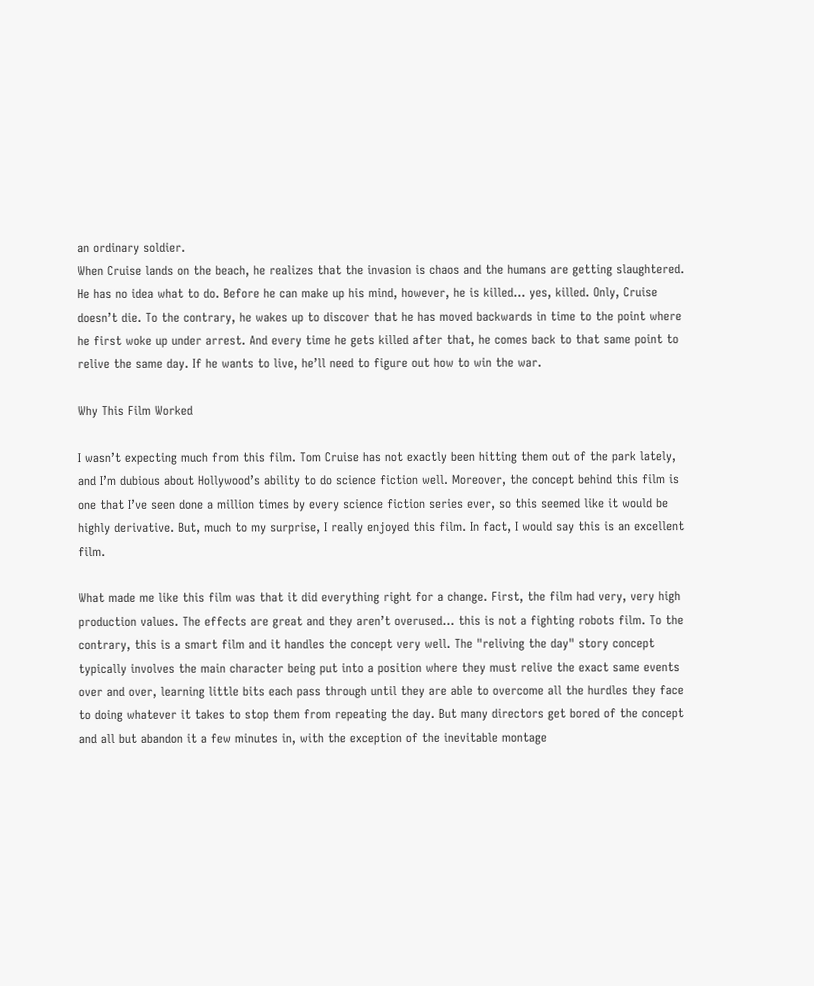an ordinary soldier.
When Cruise lands on the beach, he realizes that the invasion is chaos and the humans are getting slaughtered. He has no idea what to do. Before he can make up his mind, however, he is killed... yes, killed. Only, Cruise doesn’t die. To the contrary, he wakes up to discover that he has moved backwards in time to the point where he first woke up under arrest. And every time he gets killed after that, he comes back to that same point to relive the same day. If he wants to live, he’ll need to figure out how to win the war.

Why This Film Worked

I wasn’t expecting much from this film. Tom Cruise has not exactly been hitting them out of the park lately, and I’m dubious about Hollywood’s ability to do science fiction well. Moreover, the concept behind this film is one that I’ve seen done a million times by every science fiction series ever, so this seemed like it would be highly derivative. But, much to my surprise, I really enjoyed this film. In fact, I would say this is an excellent film.

What made me like this film was that it did everything right for a change. First, the film had very, very high production values. The effects are great and they aren’t overused... this is not a fighting robots film. To the contrary, this is a smart film and it handles the concept very well. The "reliving the day" story concept typically involves the main character being put into a position where they must relive the exact same events over and over, learning little bits each pass through until they are able to overcome all the hurdles they face to doing whatever it takes to stop them from repeating the day. But many directors get bored of the concept and all but abandon it a few minutes in, with the exception of the inevitable montage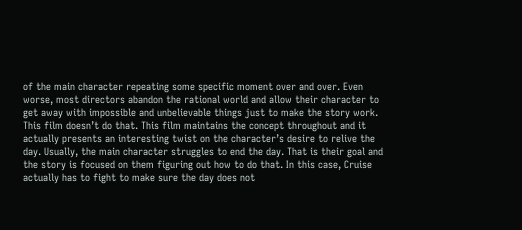of the main character repeating some specific moment over and over. Even worse, most directors abandon the rational world and allow their character to get away with impossible and unbelievable things just to make the story work.
This film doesn’t do that. This film maintains the concept throughout and it actually presents an interesting twist on the character’s desire to relive the day. Usually, the main character struggles to end the day. That is their goal and the story is focused on them figuring out how to do that. In this case, Cruise actually has to fight to make sure the day does not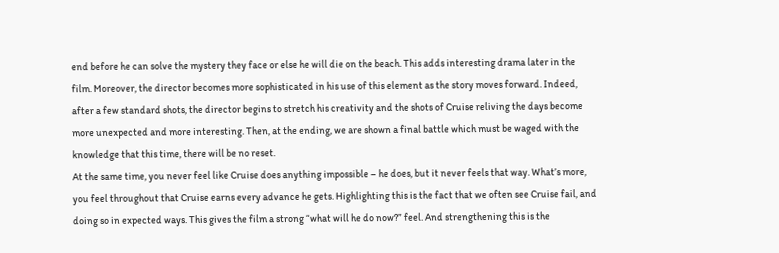end before he can solve the mystery they face or else he will die on the beach. This adds interesting drama later in the film. Moreover, the director becomes more sophisticated in his use of this element as the story moves forward. Indeed, after a few standard shots, the director begins to stretch his creativity and the shots of Cruise reliving the days become more unexpected and more interesting. Then, at the ending, we are shown a final battle which must be waged with the knowledge that this time, there will be no reset.
At the same time, you never feel like Cruise does anything impossible – he does, but it never feels that way. What’s more, you feel throughout that Cruise earns every advance he gets. Highlighting this is the fact that we often see Cruise fail, and doing so in expected ways. This gives the film a strong “what will he do now?” feel. And strengthening this is the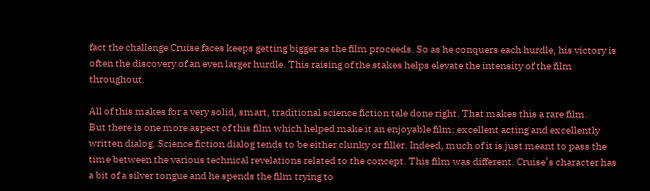fact the challenge Cruise faces keeps getting bigger as the film proceeds. So as he conquers each hurdle, his victory is often the discovery of an even larger hurdle. This raising of the stakes helps elevate the intensity of the film throughout.

All of this makes for a very solid, smart, traditional science fiction tale done right. That makes this a rare film.
But there is one more aspect of this film which helped make it an enjoyable film: excellent acting and excellently written dialog. Science fiction dialog tends to be either clunky or filler. Indeed, much of it is just meant to pass the time between the various technical revelations related to the concept. This film was different. Cruise’s character has a bit of a silver tongue and he spends the film trying to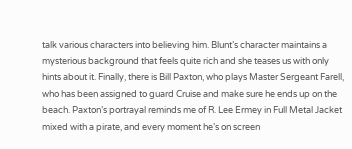talk various characters into believing him. Blunt’s character maintains a mysterious background that feels quite rich and she teases us with only hints about it. Finally, there is Bill Paxton, who plays Master Sergeant Farell, who has been assigned to guard Cruise and make sure he ends up on the beach. Paxton’s portrayal reminds me of R. Lee Ermey in Full Metal Jacket mixed with a pirate, and every moment he’s on screen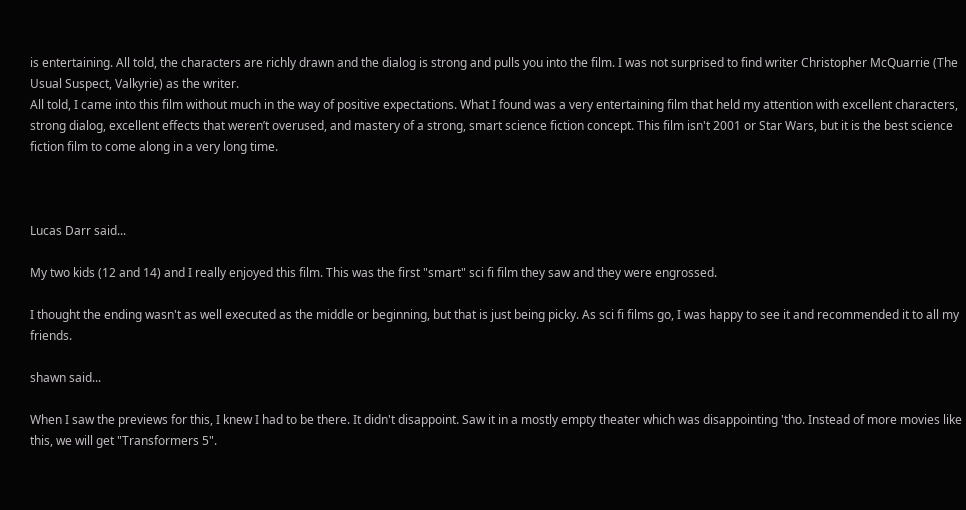is entertaining. All told, the characters are richly drawn and the dialog is strong and pulls you into the film. I was not surprised to find writer Christopher McQuarrie (The Usual Suspect, Valkyrie) as the writer.
All told, I came into this film without much in the way of positive expectations. What I found was a very entertaining film that held my attention with excellent characters, strong dialog, excellent effects that weren’t overused, and mastery of a strong, smart science fiction concept. This film isn't 2001 or Star Wars, but it is the best science fiction film to come along in a very long time.



Lucas Darr said...

My two kids (12 and 14) and I really enjoyed this film. This was the first "smart" sci fi film they saw and they were engrossed.

I thought the ending wasn't as well executed as the middle or beginning, but that is just being picky. As sci fi films go, I was happy to see it and recommended it to all my friends.

shawn said...

When I saw the previews for this, I knew I had to be there. It didn't disappoint. Saw it in a mostly empty theater which was disappointing 'tho. Instead of more movies like this, we will get "Transformers 5".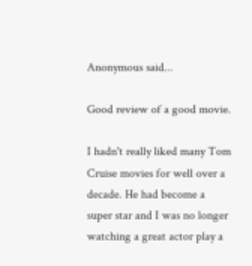Anonymous said...

Good review of a good movie.

I hadn't really liked many Tom Cruise movies for well over a decade. He had become a super star and I was no longer watching a great actor play a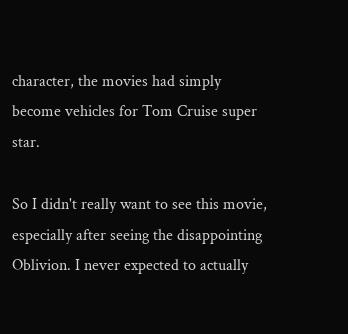character, the movies had simply become vehicles for Tom Cruise super star.

So I didn't really want to see this movie, especially after seeing the disappointing Oblivion. I never expected to actually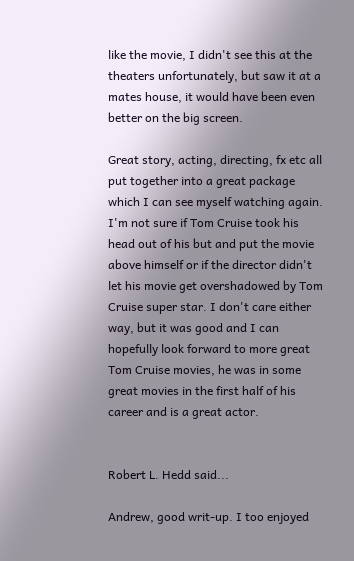like the movie, I didn't see this at the theaters unfortunately, but saw it at a mates house, it would have been even better on the big screen.

Great story, acting, directing, fx etc all put together into a great package which I can see myself watching again. I'm not sure if Tom Cruise took his head out of his but and put the movie above himself or if the director didn't let his movie get overshadowed by Tom Cruise super star. I don't care either way, but it was good and I can hopefully look forward to more great Tom Cruise movies, he was in some great movies in the first half of his career and is a great actor.


Robert L. Hedd said...

Andrew, good writ-up. I too enjoyed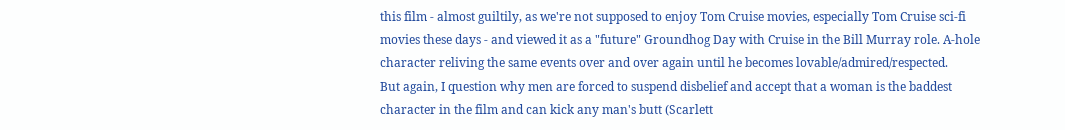this film - almost guiltily, as we're not supposed to enjoy Tom Cruise movies, especially Tom Cruise sci-fi movies these days - and viewed it as a "future" Groundhog Day with Cruise in the Bill Murray role. A-hole character reliving the same events over and over again until he becomes lovable/admired/respected.
But again, I question why men are forced to suspend disbelief and accept that a woman is the baddest character in the film and can kick any man's butt (Scarlett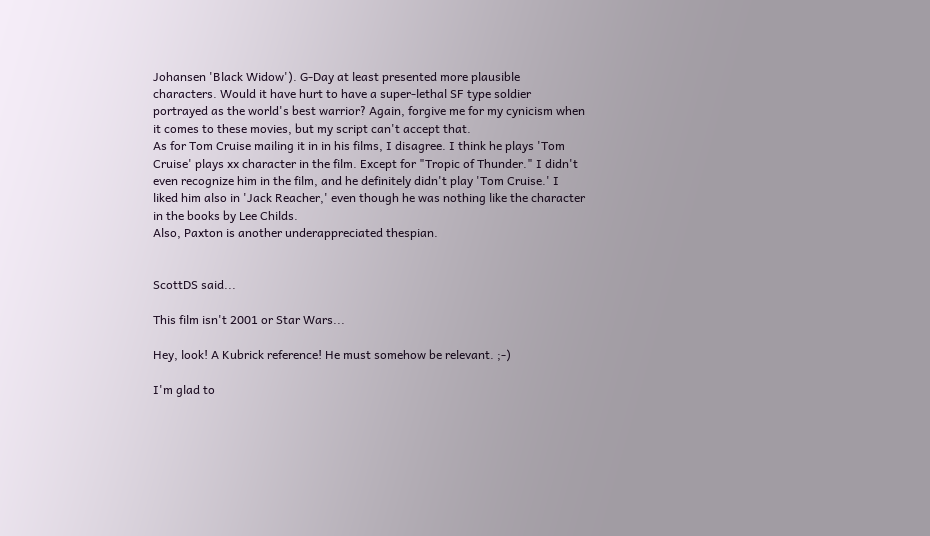Johansen 'Black Widow'). G-Day at least presented more plausible characters. Would it have hurt to have a super-lethal SF type soldier portrayed as the world's best warrior? Again, forgive me for my cynicism when it comes to these movies, but my script can't accept that.
As for Tom Cruise mailing it in in his films, I disagree. I think he plays 'Tom Cruise' plays xx character in the film. Except for "Tropic of Thunder." I didn't even recognize him in the film, and he definitely didn't play 'Tom Cruise.' I liked him also in 'Jack Reacher,' even though he was nothing like the character in the books by Lee Childs.
Also, Paxton is another underappreciated thespian.


ScottDS said...

This film isn't 2001 or Star Wars...

Hey, look! A Kubrick reference! He must somehow be relevant. ;-)

I'm glad to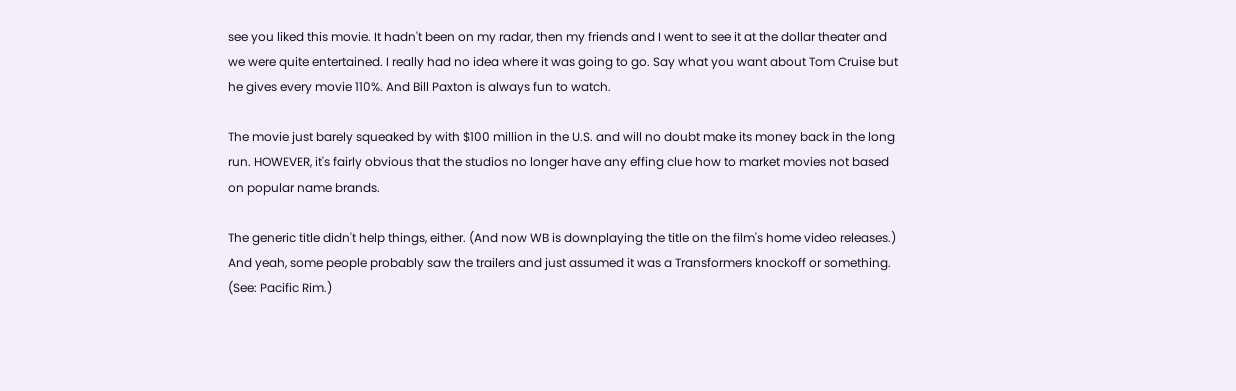see you liked this movie. It hadn't been on my radar, then my friends and I went to see it at the dollar theater and we were quite entertained. I really had no idea where it was going to go. Say what you want about Tom Cruise but he gives every movie 110%. And Bill Paxton is always fun to watch.

The movie just barely squeaked by with $100 million in the U.S. and will no doubt make its money back in the long run. HOWEVER, it's fairly obvious that the studios no longer have any effing clue how to market movies not based on popular name brands.

The generic title didn't help things, either. (And now WB is downplaying the title on the film's home video releases.) And yeah, some people probably saw the trailers and just assumed it was a Transformers knockoff or something. (See: Pacific Rim.)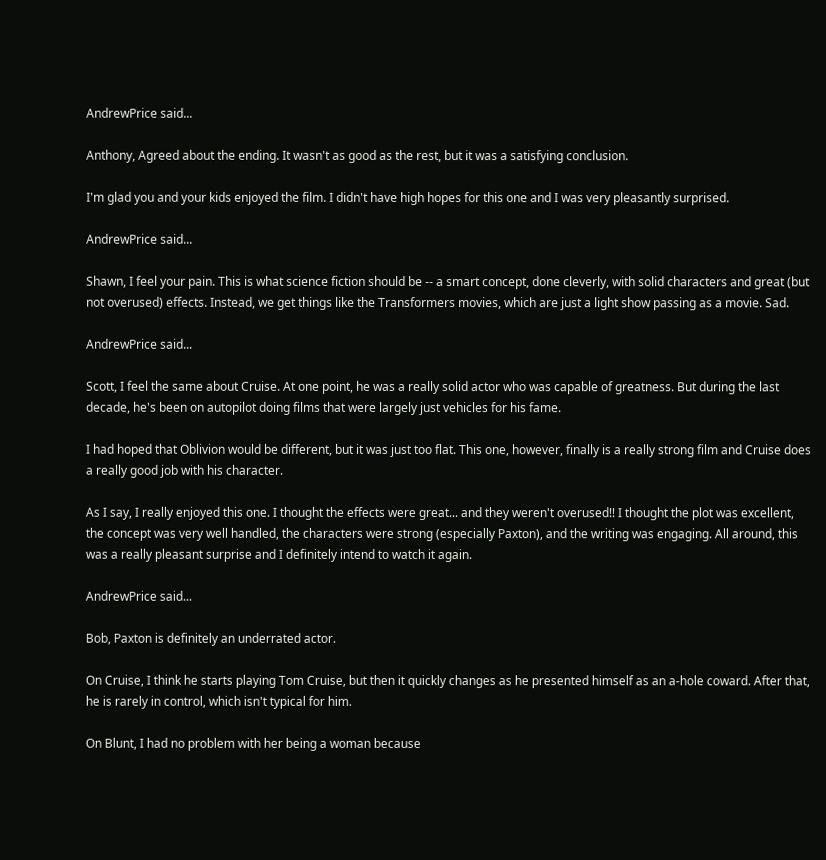AndrewPrice said...

Anthony, Agreed about the ending. It wasn't as good as the rest, but it was a satisfying conclusion.

I'm glad you and your kids enjoyed the film. I didn't have high hopes for this one and I was very pleasantly surprised.

AndrewPrice said...

Shawn, I feel your pain. This is what science fiction should be -- a smart concept, done cleverly, with solid characters and great (but not overused) effects. Instead, we get things like the Transformers movies, which are just a light show passing as a movie. Sad.

AndrewPrice said...

Scott, I feel the same about Cruise. At one point, he was a really solid actor who was capable of greatness. But during the last decade, he's been on autopilot doing films that were largely just vehicles for his fame.

I had hoped that Oblivion would be different, but it was just too flat. This one, however, finally is a really strong film and Cruise does a really good job with his character.

As I say, I really enjoyed this one. I thought the effects were great... and they weren't overused!! I thought the plot was excellent, the concept was very well handled, the characters were strong (especially Paxton), and the writing was engaging. All around, this was a really pleasant surprise and I definitely intend to watch it again.

AndrewPrice said...

Bob, Paxton is definitely an underrated actor.

On Cruise, I think he starts playing Tom Cruise, but then it quickly changes as he presented himself as an a-hole coward. After that, he is rarely in control, which isn't typical for him.

On Blunt, I had no problem with her being a woman because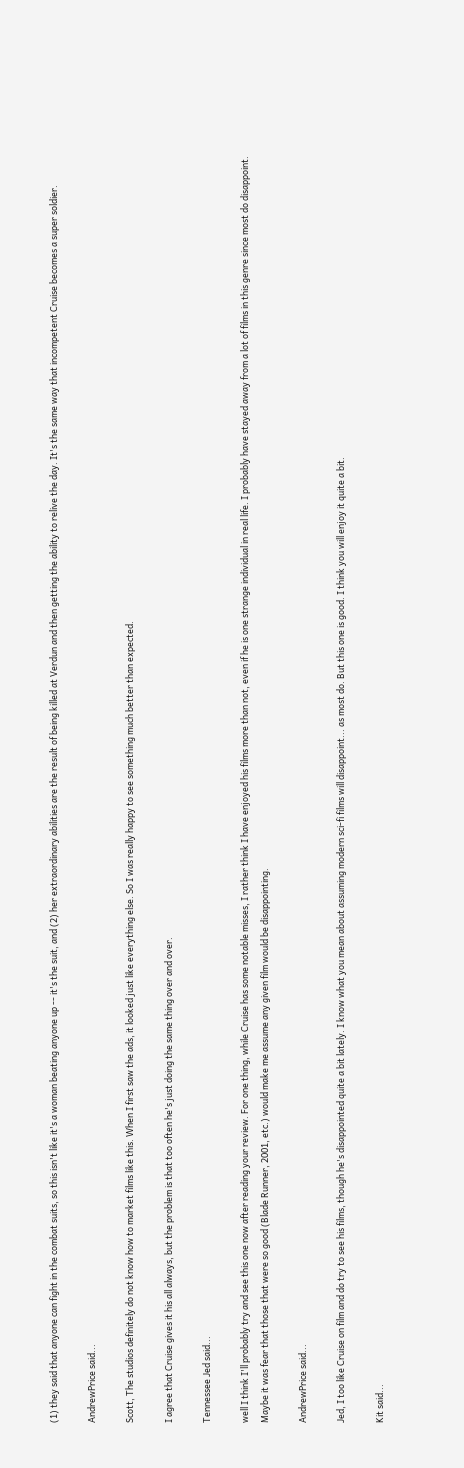(1) they said that anyone can fight in the combat suits, so this isn't like it's a woman beating anyone up -- it's the suit, and (2) her extraordinary abilities are the result of being killed at Verdun and then getting the ability to relive the day. It's the same way that incompetent Cruise becomes a super soldier.

AndrewPrice said...

Scott, The studios definitely do not know how to market films like this. When I first saw the ads, it looked just like everything else. So I was really happy to see something much better than expected.

I agree that Cruise gives it his all always, but the problem is that too often he's just doing the same thing over and over.

Tennessee Jed said...

well I think I'll probably try and see this one now after reading your review. For one thing, while Cruise has some notable misses, I rather think I have enjoyed his films more than not, even if he is one strange individual in real life. I probably have stayed away from a lot of films in this genre since most do disappoint. Maybe it was fear that those that were so good (Blade Runner, 2001, etc.) would make me assume any given film would be disappointing.

AndrewPrice said...

Jed, I too like Cruise on film and do try to see his films, though he's disappointed quite a bit lately. I know what you mean about assuming modern sci-fi films will disappoint... as most do. But this one is good. I think you will enjoy it quite a bit.

Kit said...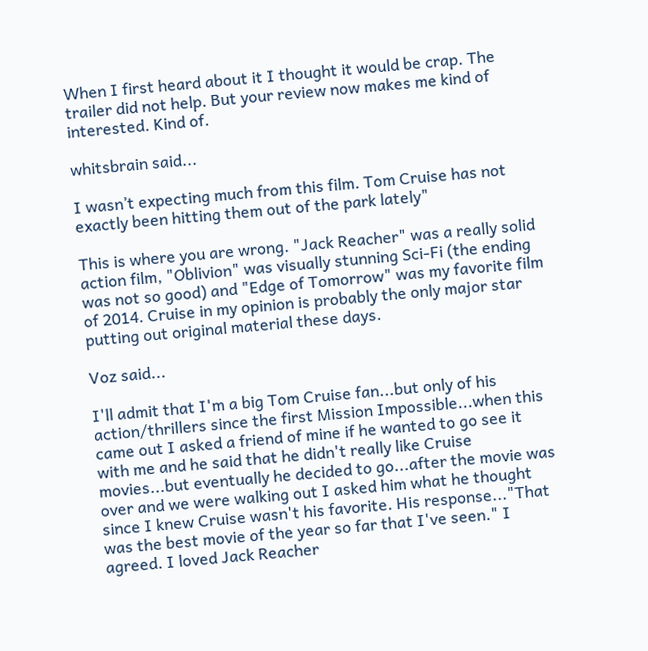When I first heard about it I thought it would be crap. The trailer did not help. But your review now makes me kind of interested. Kind of.

whitsbrain said...

I wasn’t expecting much from this film. Tom Cruise has not exactly been hitting them out of the park lately"

This is where you are wrong. "Jack Reacher" was a really solid action film, "Oblivion" was visually stunning Sci-Fi (the ending was not so good) and "Edge of Tomorrow" was my favorite film of 2014. Cruise in my opinion is probably the only major star putting out original material these days.

Voz said...

I'll admit that I'm a big Tom Cruise fan...but only of his action/thrillers since the first Mission Impossible...when this came out I asked a friend of mine if he wanted to go see it with me and he said that he didn't really like Cruise movies...but eventually he decided to go...after the movie was over and we were walking out I asked him what he thought since I knew Cruise wasn't his favorite. His response..."That was the best movie of the year so far that I've seen." I agreed. I loved Jack Reacher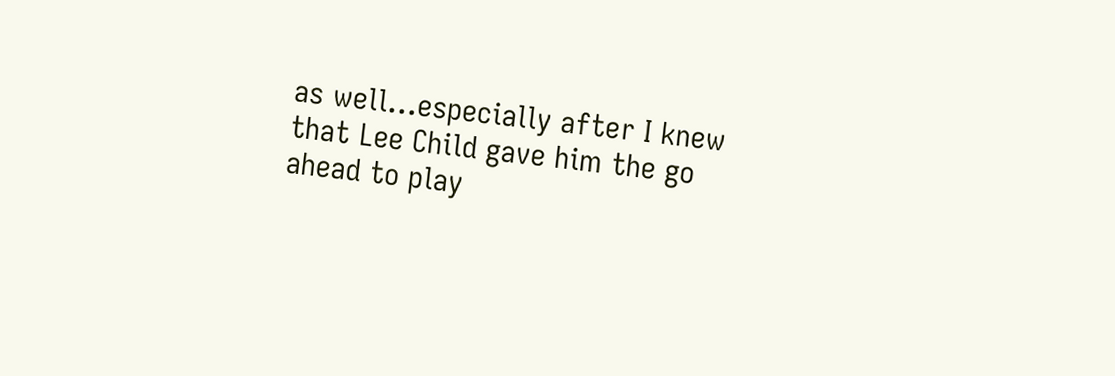as well...especially after I knew that Lee Child gave him the go ahead to play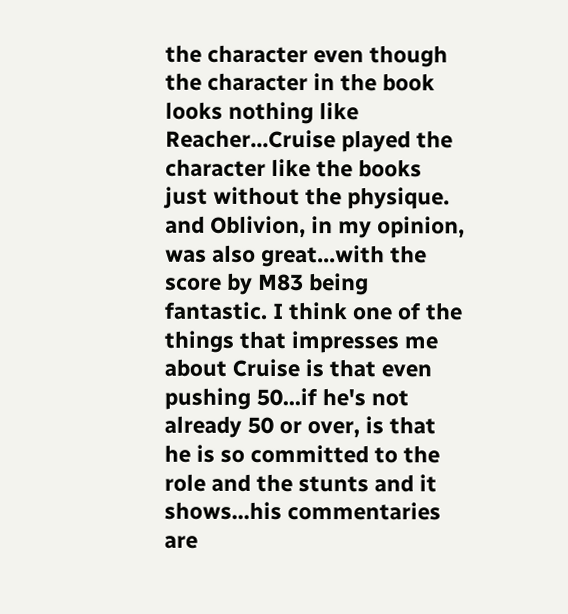the character even though the character in the book looks nothing like Reacher...Cruise played the character like the books just without the physique. and Oblivion, in my opinion, was also great...with the score by M83 being fantastic. I think one of the things that impresses me about Cruise is that even pushing 50...if he's not already 50 or over, is that he is so committed to the role and the stunts and it shows...his commentaries are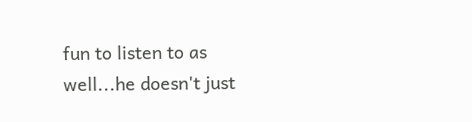fun to listen to as well...he doesn't just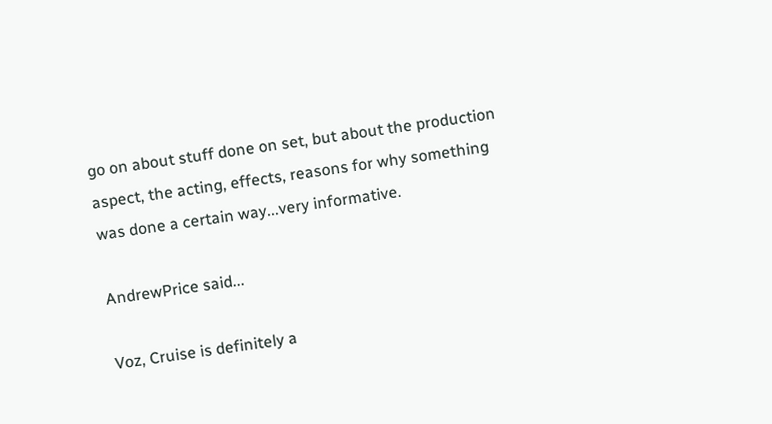go on about stuff done on set, but about the production aspect, the acting, effects, reasons for why something was done a certain way...very informative.

AndrewPrice said...

Voz, Cruise is definitely a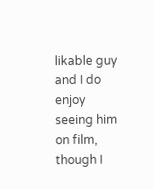likable guy and I do enjoy seeing him on film, though I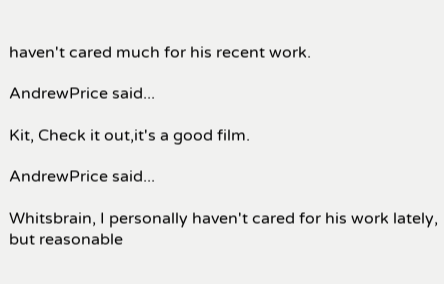haven't cared much for his recent work.

AndrewPrice said...

Kit, Check it out,it's a good film.

AndrewPrice said...

Whitsbrain, I personally haven't cared for his work lately, but reasonable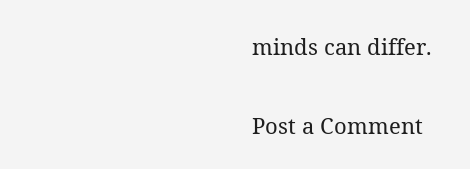minds can differ.

Post a Comment